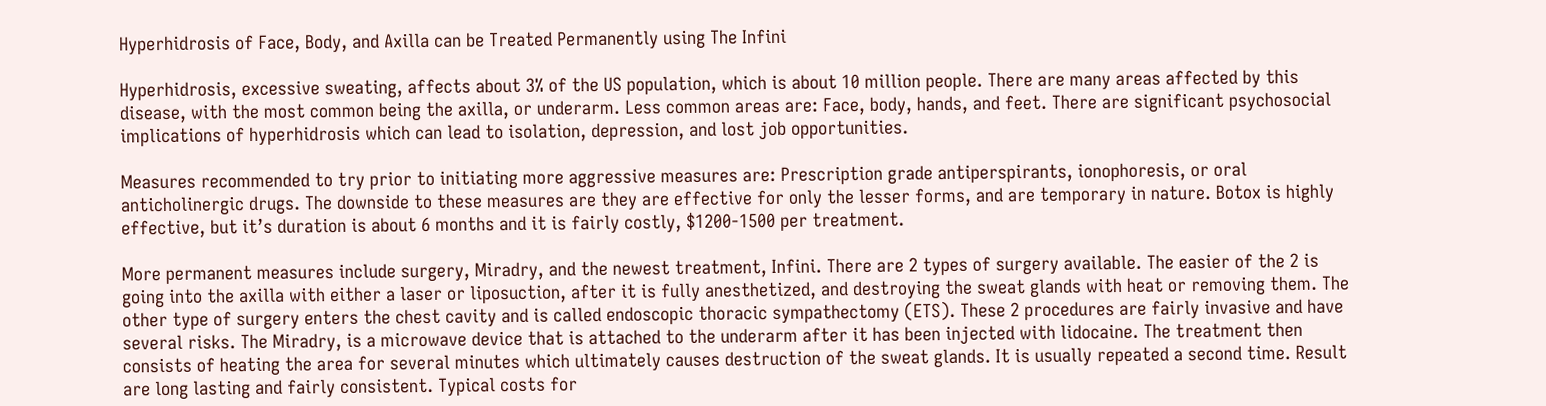Hyperhidrosis of Face, Body, and Axilla can be Treated Permanently using The Infini

Hyperhidrosis, excessive sweating, affects about 3% of the US population, which is about 10 million people. There are many areas affected by this disease, with the most common being the axilla, or underarm. Less common areas are: Face, body, hands, and feet. There are significant psychosocial implications of hyperhidrosis which can lead to isolation, depression, and lost job opportunities.

Measures recommended to try prior to initiating more aggressive measures are: Prescription grade antiperspirants, ionophoresis, or oral anticholinergic drugs. The downside to these measures are they are effective for only the lesser forms, and are temporary in nature. Botox is highly effective, but it’s duration is about 6 months and it is fairly costly, $1200-1500 per treatment.

More permanent measures include surgery, Miradry, and the newest treatment, Infini. There are 2 types of surgery available. The easier of the 2 is going into the axilla with either a laser or liposuction, after it is fully anesthetized, and destroying the sweat glands with heat or removing them. The other type of surgery enters the chest cavity and is called endoscopic thoracic sympathectomy (ETS). These 2 procedures are fairly invasive and have several risks. The Miradry, is a microwave device that is attached to the underarm after it has been injected with lidocaine. The treatment then consists of heating the area for several minutes which ultimately causes destruction of the sweat glands. It is usually repeated a second time. Result are long lasting and fairly consistent. Typical costs for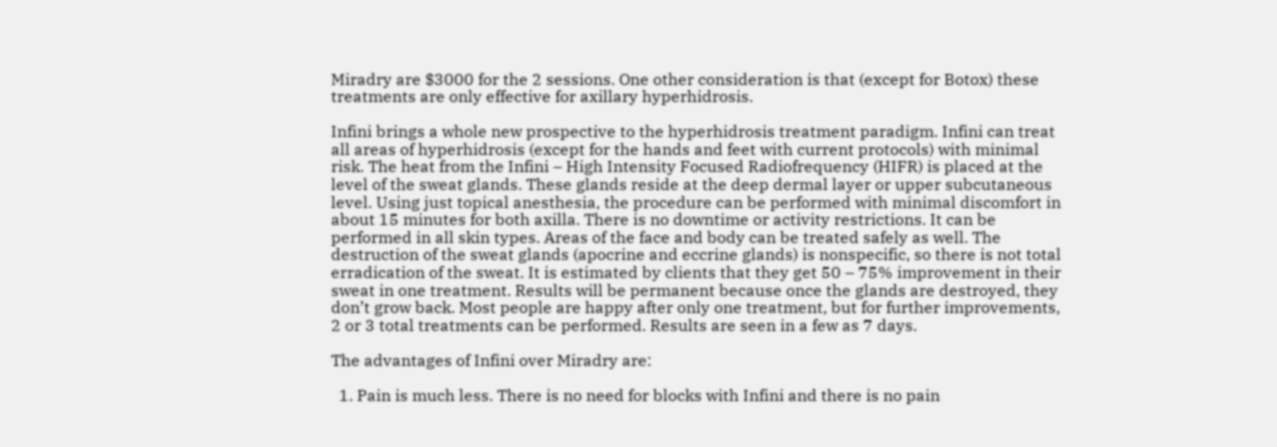Miradry are $3000 for the 2 sessions. One other consideration is that (except for Botox) these treatments are only effective for axillary hyperhidrosis.

Infini brings a whole new prospective to the hyperhidrosis treatment paradigm. Infini can treat all areas of hyperhidrosis (except for the hands and feet with current protocols) with minimal risk. The heat from the Infini – High Intensity Focused Radiofrequency (HIFR) is placed at the level of the sweat glands. These glands reside at the deep dermal layer or upper subcutaneous level. Using just topical anesthesia, the procedure can be performed with minimal discomfort in about 15 minutes for both axilla. There is no downtime or activity restrictions. It can be performed in all skin types. Areas of the face and body can be treated safely as well. The destruction of the sweat glands (apocrine and eccrine glands) is nonspecific, so there is not total erradication of the sweat. It is estimated by clients that they get 50 – 75% improvement in their sweat in one treatment. Results will be permanent because once the glands are destroyed, they don’t grow back. Most people are happy after only one treatment, but for further improvements, 2 or 3 total treatments can be performed. Results are seen in a few as 7 days.

The advantages of Infini over Miradry are:

  1. Pain is much less. There is no need for blocks with Infini and there is no pain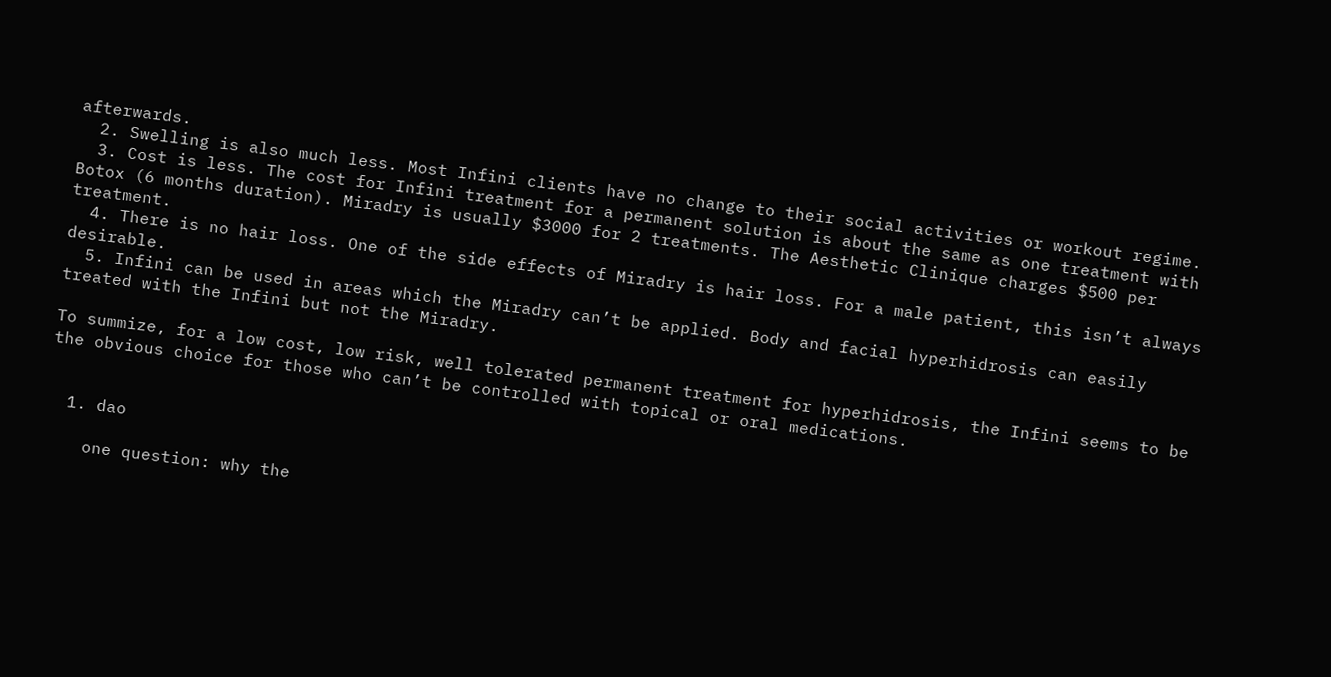afterwards.
  2. Swelling is also much less. Most Infini clients have no change to their social activities or workout regime.
  3. Cost is less. The cost for Infini treatment for a permanent solution is about the same as one treatment with Botox (6 months duration). Miradry is usually $3000 for 2 treatments. The Aesthetic Clinique charges $500 per treatment.
  4. There is no hair loss. One of the side effects of Miradry is hair loss. For a male patient, this isn’t always desirable.
  5. Infini can be used in areas which the Miradry can’t be applied. Body and facial hyperhidrosis can easily treated with the Infini but not the Miradry.

To summize, for a low cost, low risk, well tolerated permanent treatment for hyperhidrosis, the Infini seems to be the obvious choice for those who can’t be controlled with topical or oral medications.


  1. dao

    one question: why the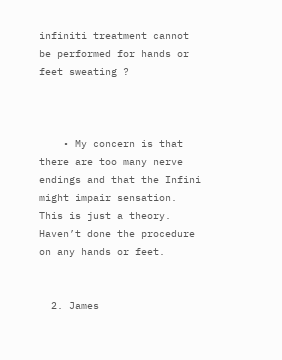infiniti treatment cannot be performed for hands or feet sweating ?



    • My concern is that there are too many nerve endings and that the Infini might impair sensation. This is just a theory. Haven’t done the procedure on any hands or feet.


  2. James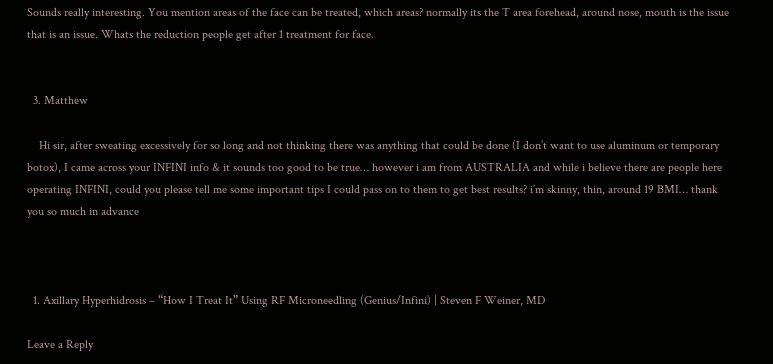Sounds really interesting. You mention areas of the face can be treated, which areas? normally its the T area forehead, around nose, mouth is the issue that is an issue. Whats the reduction people get after 1 treatment for face.


  3. Matthew

    Hi sir, after sweating excessively for so long and not thinking there was anything that could be done (I don’t want to use aluminum or temporary botox), I came across your INFINI info & it sounds too good to be true… however i am from AUSTRALIA and while i believe there are people here operating INFINI, could you please tell me some important tips I could pass on to them to get best results? i’m skinny, thin, around 19 BMI… thank you so much in advance



  1. Axillary Hyperhidrosis – “How I Treat It” Using RF Microneedling (Genius/Infini) | Steven F Weiner, MD

Leave a Reply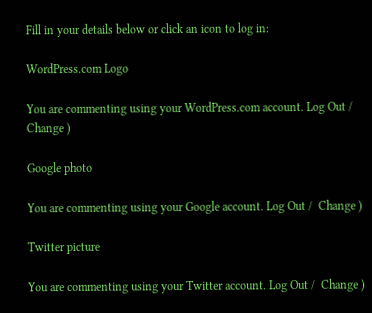Fill in your details below or click an icon to log in:

WordPress.com Logo

You are commenting using your WordPress.com account. Log Out /  Change )

Google photo

You are commenting using your Google account. Log Out /  Change )

Twitter picture

You are commenting using your Twitter account. Log Out /  Change )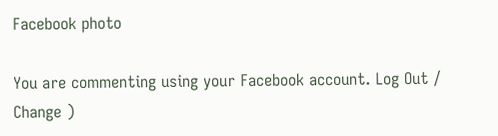Facebook photo

You are commenting using your Facebook account. Log Out /  Change )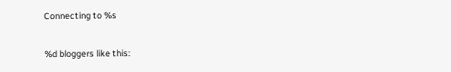Connecting to %s

%d bloggers like this: